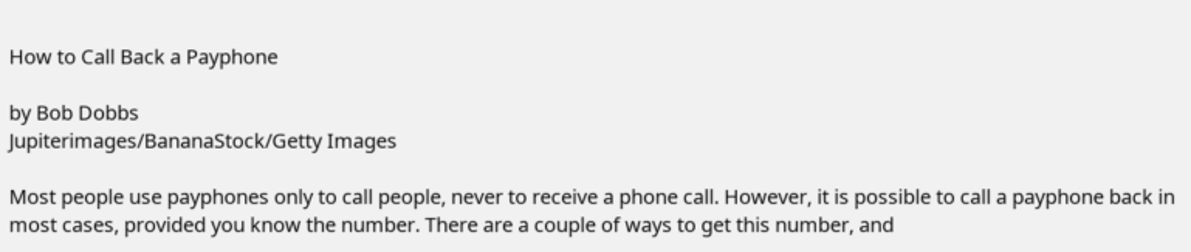How to Call Back a Payphone

by Bob Dobbs
Jupiterimages/BananaStock/Getty Images

Most people use payphones only to call people, never to receive a phone call. However, it is possible to call a payphone back in most cases, provided you know the number. There are a couple of ways to get this number, and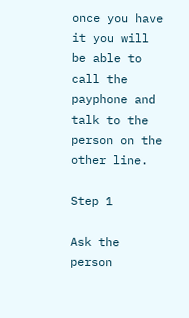once you have it you will be able to call the payphone and talk to the person on the other line.

Step 1

Ask the person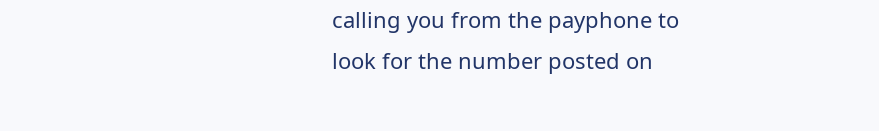calling you from the payphone to look for the number posted on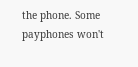the phone. Some payphones won't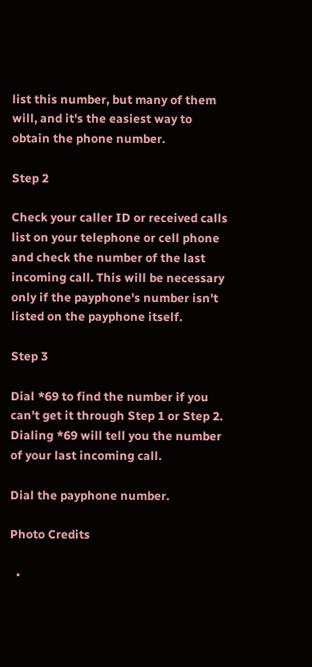list this number, but many of them will, and it's the easiest way to obtain the phone number.

Step 2

Check your caller ID or received calls list on your telephone or cell phone and check the number of the last incoming call. This will be necessary only if the payphone's number isn't listed on the payphone itself.

Step 3

Dial *69 to find the number if you can't get it through Step 1 or Step 2. Dialing *69 will tell you the number of your last incoming call.

Dial the payphone number.

Photo Credits

  •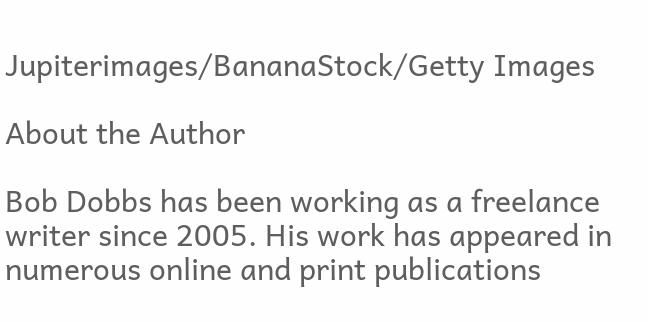Jupiterimages/BananaStock/Getty Images

About the Author

Bob Dobbs has been working as a freelance writer since 2005. His work has appeared in numerous online and print publications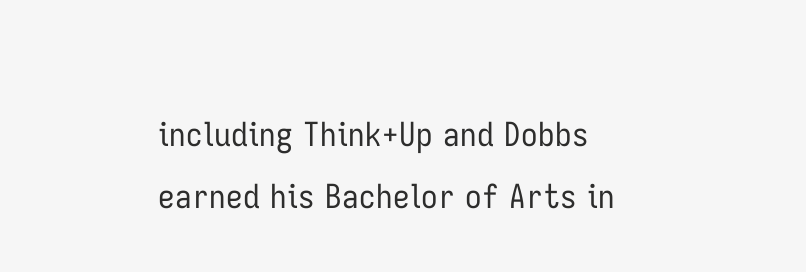including Think+Up and Dobbs earned his Bachelor of Arts in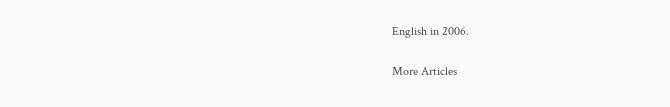English in 2006.

More Articles